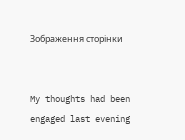Зображення сторінки


My thoughts had been engaged last evening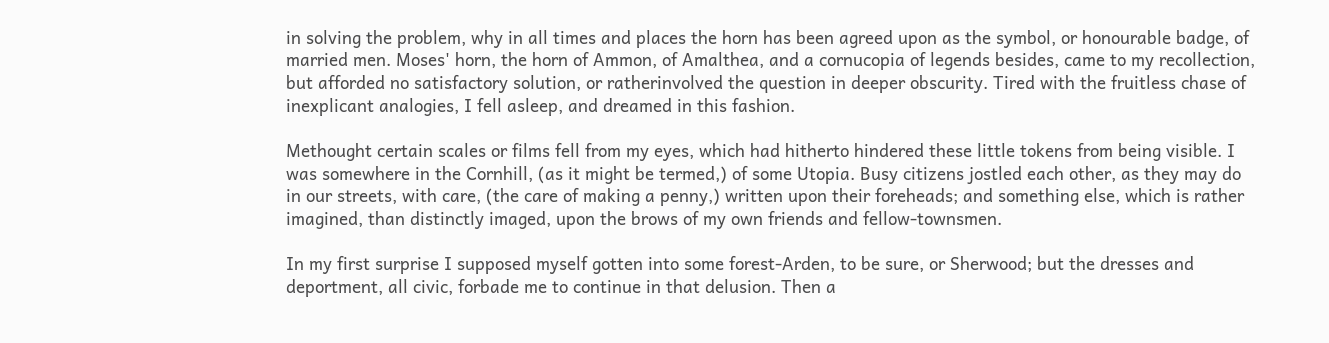in solving the problem, why in all times and places the horn has been agreed upon as the symbol, or honourable badge, of married men. Moses' horn, the horn of Ammon, of Amalthea, and a cornucopia of legends besides, came to my recollection, but afforded no satisfactory solution, or ratherinvolved the question in deeper obscurity. Tired with the fruitless chase of inexplicant analogies, I fell asleep, and dreamed in this fashion.

Methought certain scales or films fell from my eyes, which had hitherto hindered these little tokens from being visible. I was somewhere in the Cornhill, (as it might be termed,) of some Utopia. Busy citizens jostled each other, as they may do in our streets, with care, (the care of making a penny,) written upon their foreheads; and something else, which is rather imagined, than distinctly imaged, upon the brows of my own friends and fellow-townsmen.

In my first surprise I supposed myself gotten into some forest-Arden, to be sure, or Sherwood; but the dresses and deportment, all civic, forbade me to continue in that delusion. Then a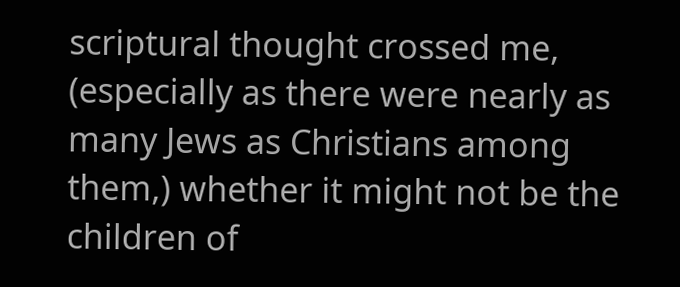scriptural thought crossed me, (especially as there were nearly as many Jews as Christians among them,) whether it might not be the children of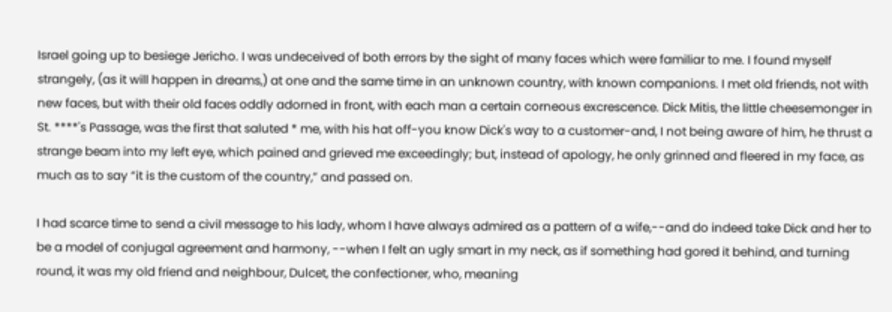Israel going up to besiege Jericho. I was undeceived of both errors by the sight of many faces which were familiar to me. I found myself strangely, (as it will happen in dreams,) at one and the same time in an unknown country, with known companions. I met old friends, not with new faces, but with their old faces oddly adorned in front, with each man a certain corneous excrescence. Dick Mitis, the little cheesemonger in St. ****'s Passage, was the first that saluted * me, with his hat off-you know Dick's way to a customer-and, I not being aware of him, he thrust a strange beam into my left eye, which pained and grieved me exceedingly; but, instead of apology, he only grinned and fleered in my face, as much as to say “it is the custom of the country,” and passed on.

I had scarce time to send a civil message to his lady, whom I have always admired as a pattern of a wife,--and do indeed take Dick and her to be a model of conjugal agreement and harmony, --when I felt an ugly smart in my neck, as if something had gored it behind, and turning round, it was my old friend and neighbour, Dulcet, the confectioner, who, meaning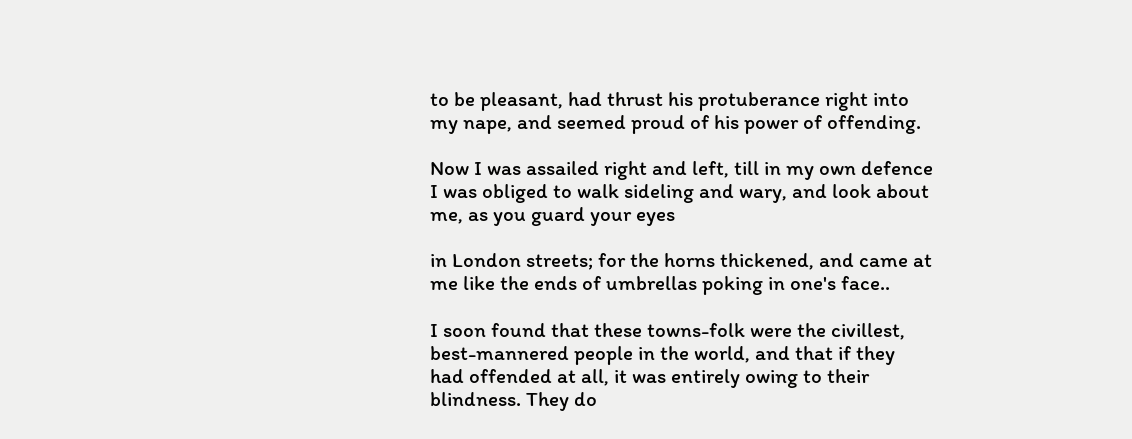to be pleasant, had thrust his protuberance right into my nape, and seemed proud of his power of offending.

Now I was assailed right and left, till in my own defence I was obliged to walk sideling and wary, and look about me, as you guard your eyes

in London streets; for the horns thickened, and came at me like the ends of umbrellas poking in one's face..

I soon found that these towns-folk were the civillest, best-mannered people in the world, and that if they had offended at all, it was entirely owing to their blindness. They do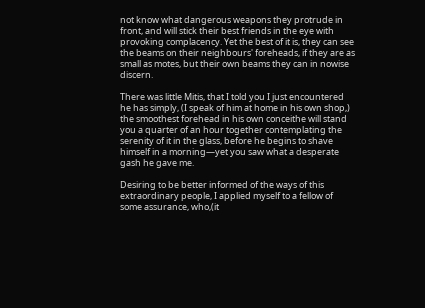not know what dangerous weapons they protrude in front, and will stick their best friends in the eye with provoking complacency. Yet the best of it is, they can see the beams on their neighbours' foreheads, if they are as small as motes, but their own beams they can in nowise discern.

There was little Mitis, that I told you I just encountered he has simply, (I speak of him at home in his own shop,) the smoothest forehead in his own conceithe will stand you a quarter of an hour together contemplating the serenity of it in the glass, before he begins to shave himself in a morning—yet you saw what a desperate gash he gave me.

Desiring to be better informed of the ways of this extraordinary people, I applied myself to a fellow of some assurance, who,(it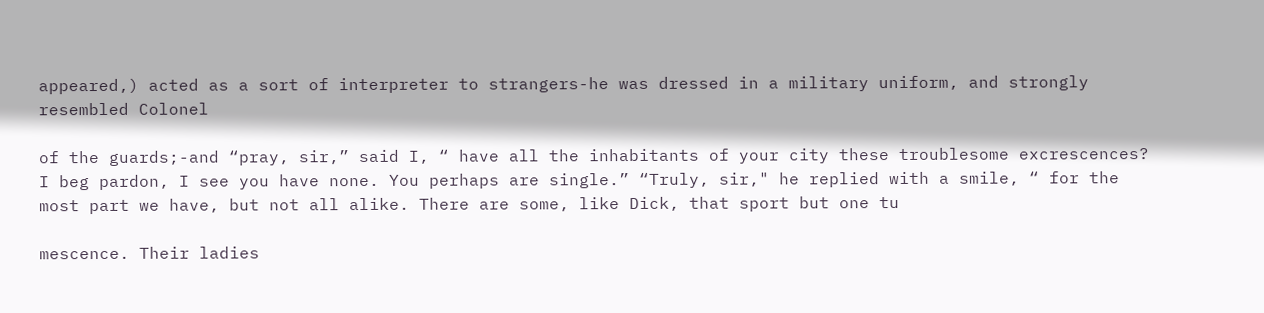appeared,) acted as a sort of interpreter to strangers-he was dressed in a military uniform, and strongly resembled Colonel

of the guards;-and “pray, sir,” said I, “ have all the inhabitants of your city these troublesome excrescences? I beg pardon, I see you have none. You perhaps are single.” “Truly, sir," he replied with a smile, “ for the most part we have, but not all alike. There are some, like Dick, that sport but one tu

mescence. Their ladies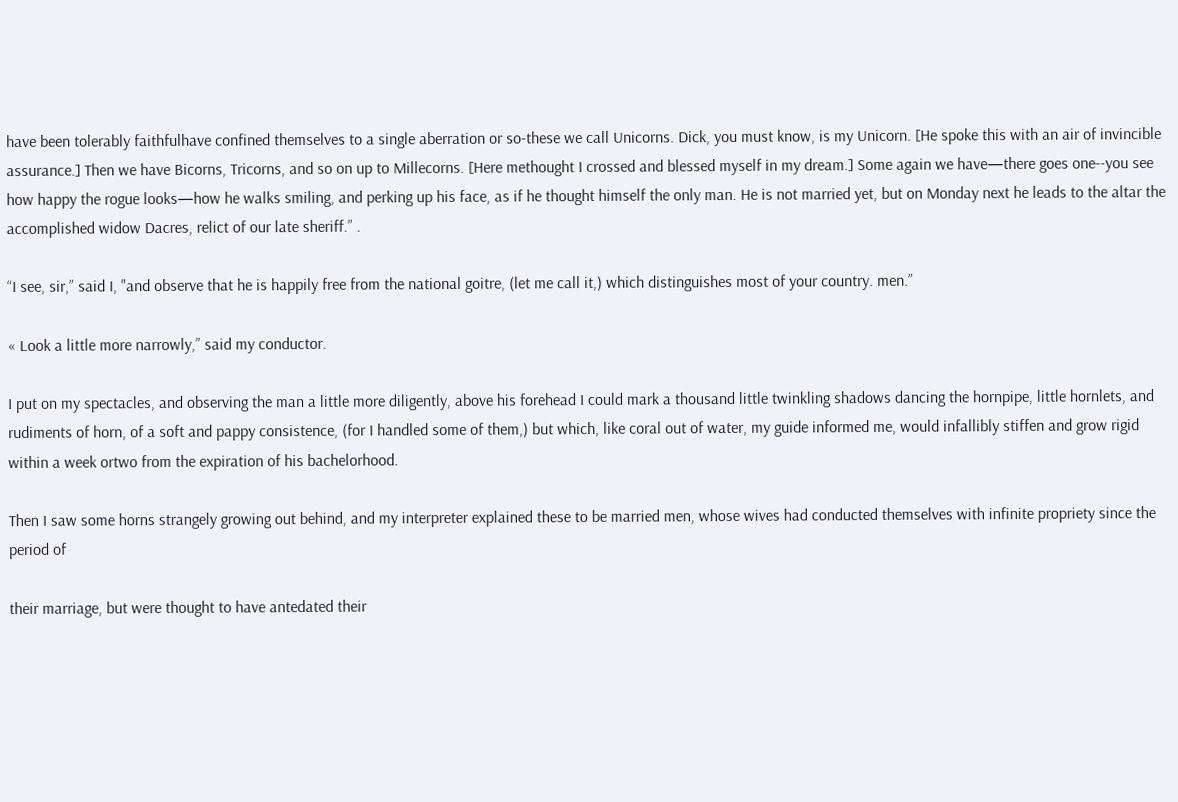have been tolerably faithfulhave confined themselves to a single aberration or so-these we call Unicorns. Dick, you must know, is my Unicorn. [He spoke this with an air of invincible assurance.] Then we have Bicorns, Tricorns, and so on up to Millecorns. [Here methought I crossed and blessed myself in my dream.] Some again we have—there goes one--you see how happy the rogue looks—how he walks smiling, and perking up his face, as if he thought himself the only man. He is not married yet, but on Monday next he leads to the altar the accomplished widow Dacres, relict of our late sheriff.” .

“I see, sir,” said I, "and observe that he is happily free from the national goitre, (let me call it,) which distinguishes most of your country. men.”

« Look a little more narrowly,” said my conductor.

I put on my spectacles, and observing the man a little more diligently, above his forehead I could mark a thousand little twinkling shadows dancing the hornpipe, little hornlets, and rudiments of horn, of a soft and pappy consistence, (for I handled some of them,) but which, like coral out of water, my guide informed me, would infallibly stiffen and grow rigid within a week ortwo from the expiration of his bachelorhood.

Then I saw some horns strangely growing out behind, and my interpreter explained these to be married men, whose wives had conducted themselves with infinite propriety since the period of

their marriage, but were thought to have antedated their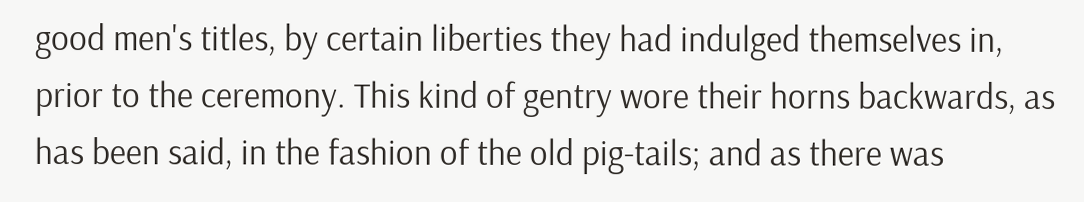good men's titles, by certain liberties they had indulged themselves in, prior to the ceremony. This kind of gentry wore their horns backwards, as has been said, in the fashion of the old pig-tails; and as there was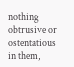nothing obtrusive or ostentatious in them,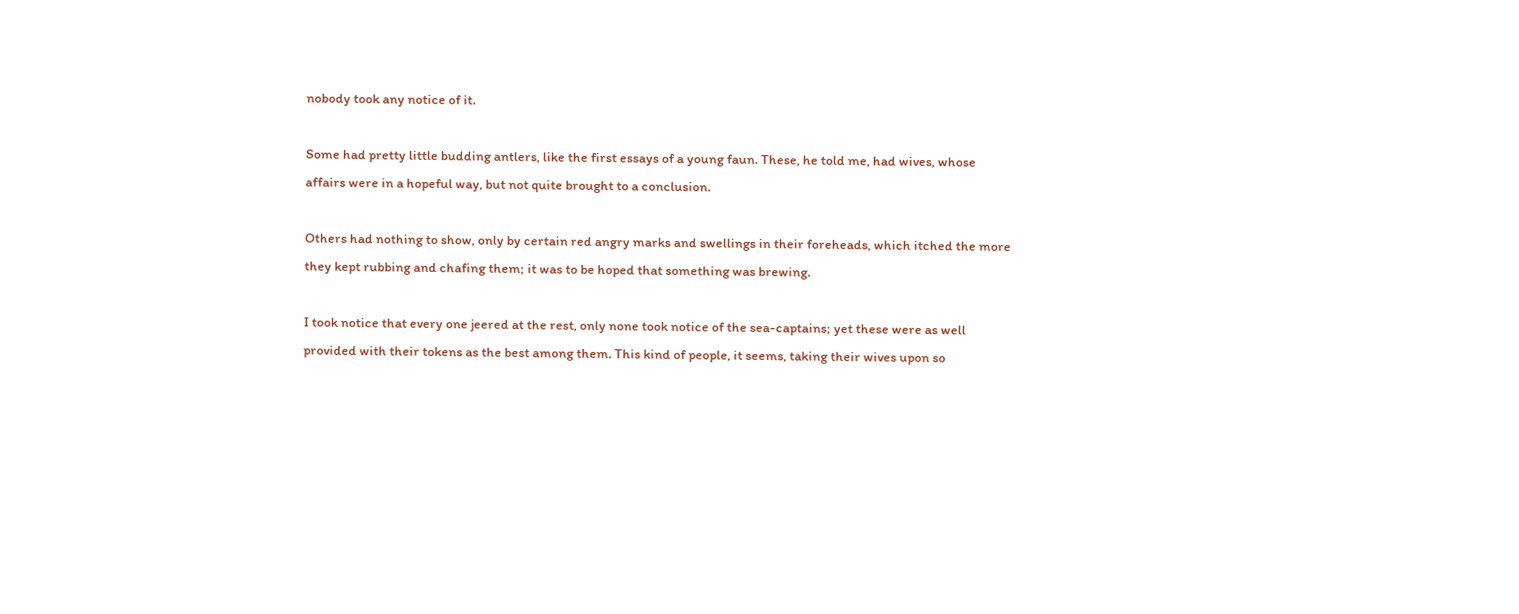nobody took any notice of it.

Some had pretty little budding antlers, like the first essays of a young faun. These, he told me, had wives, whose affairs were in a hopeful way, but not quite brought to a conclusion.

Others had nothing to show, only by certain red angry marks and swellings in their foreheads, which itched the more they kept rubbing and chafing them; it was to be hoped that something was brewing.

I took notice that every one jeered at the rest, only none took notice of the sea-captains; yet these were as well provided with their tokens as the best among them. This kind of people, it seems, taking their wives upon so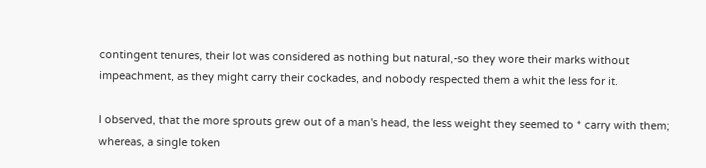contingent tenures, their lot was considered as nothing but natural,-so they wore their marks without impeachment, as they might carry their cockades, and nobody respected them a whit the less for it.

I observed, that the more sprouts grew out of a man's head, the less weight they seemed to * carry with them; whereas, a single token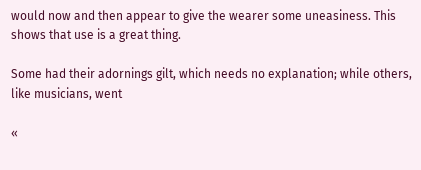would now and then appear to give the wearer some uneasiness. This shows that use is a great thing.

Some had their adornings gilt, which needs no explanation; while others, like musicians, went

«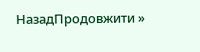НазадПродовжити »